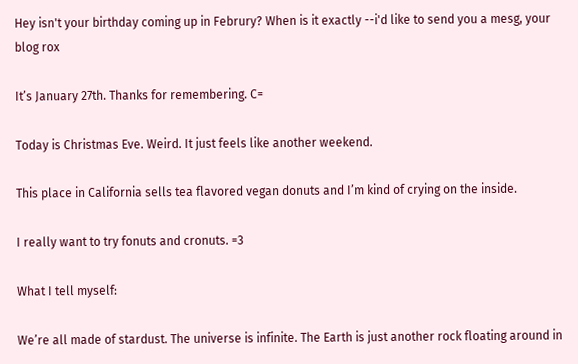Hey isn't your birthday coming up in Februry? When is it exactly --i'd like to send you a mesg, your blog rox

It’s January 27th. Thanks for remembering. C=

Today is Christmas Eve. Weird. It just feels like another weekend.

This place in California sells tea flavored vegan donuts and I’m kind of crying on the inside.

I really want to try fonuts and cronuts. =3

What I tell myself:

We’re all made of stardust. The universe is infinite. The Earth is just another rock floating around in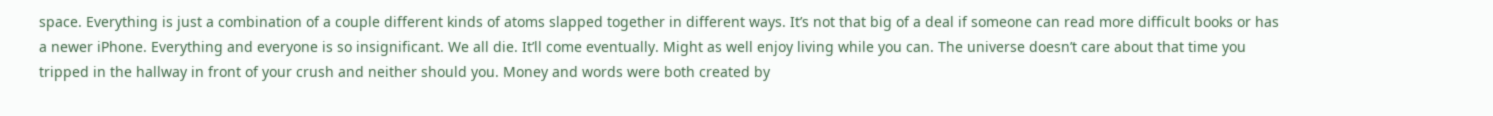space. Everything is just a combination of a couple different kinds of atoms slapped together in different ways. It’s not that big of a deal if someone can read more difficult books or has a newer iPhone. Everything and everyone is so insignificant. We all die. It’ll come eventually. Might as well enjoy living while you can. The universe doesn’t care about that time you tripped in the hallway in front of your crush and neither should you. Money and words were both created by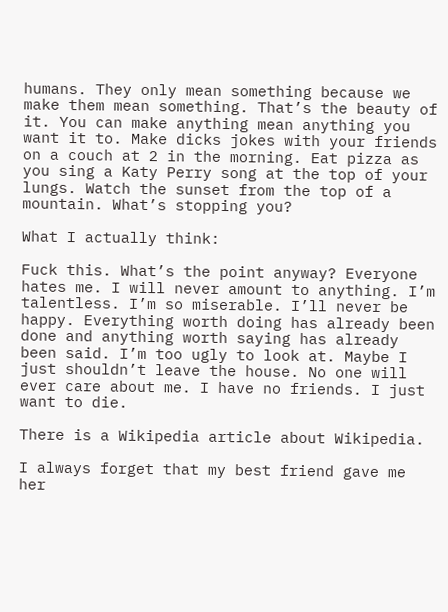humans. They only mean something because we make them mean something. That’s the beauty of it. You can make anything mean anything you want it to. Make dicks jokes with your friends on a couch at 2 in the morning. Eat pizza as you sing a Katy Perry song at the top of your lungs. Watch the sunset from the top of a mountain. What’s stopping you?

What I actually think:

Fuck this. What’s the point anyway? Everyone hates me. I will never amount to anything. I’m talentless. I’m so miserable. I’ll never be happy. Everything worth doing has already been done and anything worth saying has already been said. I’m too ugly to look at. Maybe I just shouldn’t leave the house. No one will ever care about me. I have no friends. I just want to die.

There is a Wikipedia article about Wikipedia.

I always forget that my best friend gave me her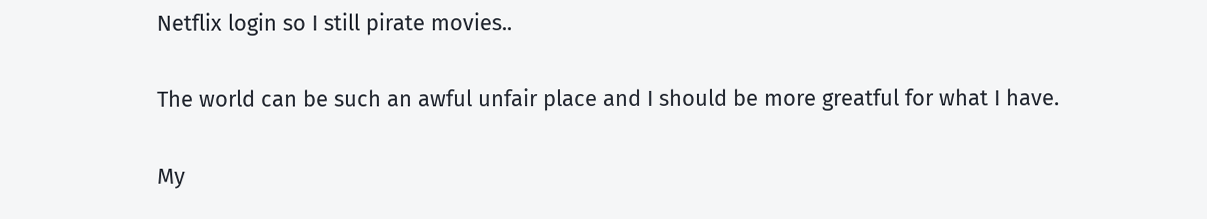Netflix login so I still pirate movies..

The world can be such an awful unfair place and I should be more greatful for what I have.

My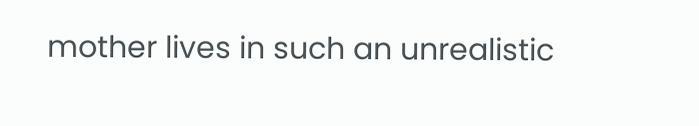mother lives in such an unrealistic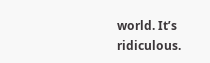world. It’s ridiculous.